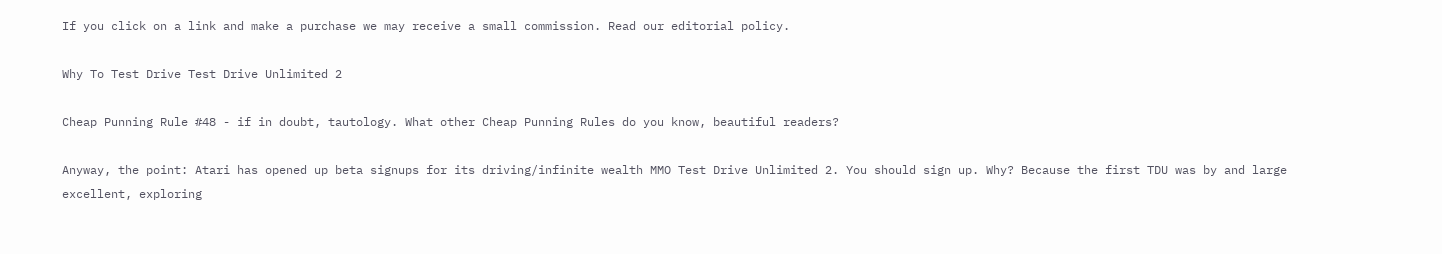If you click on a link and make a purchase we may receive a small commission. Read our editorial policy.

Why To Test Drive Test Drive Unlimited 2

Cheap Punning Rule #48 - if in doubt, tautology. What other Cheap Punning Rules do you know, beautiful readers?

Anyway, the point: Atari has opened up beta signups for its driving/infinite wealth MMO Test Drive Unlimited 2. You should sign up. Why? Because the first TDU was by and large excellent, exploring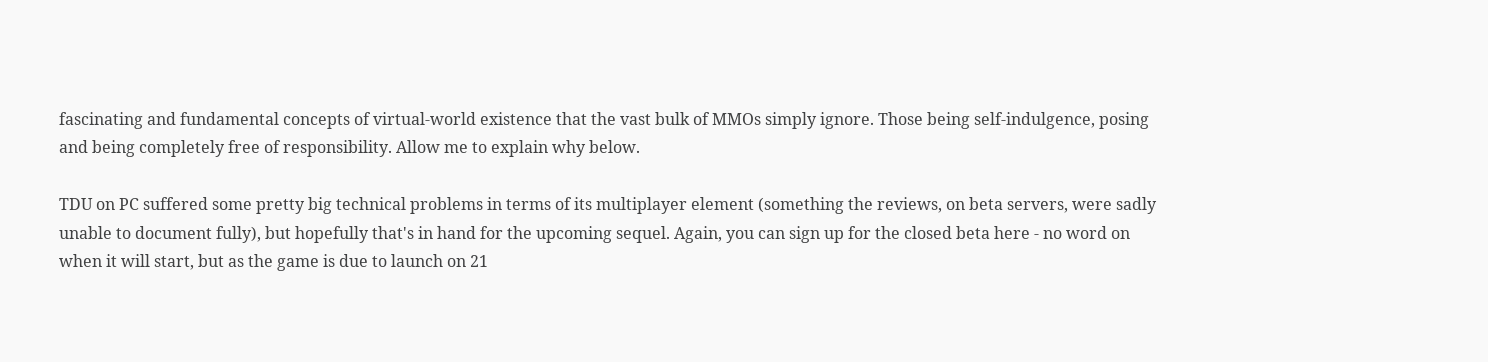fascinating and fundamental concepts of virtual-world existence that the vast bulk of MMOs simply ignore. Those being self-indulgence, posing and being completely free of responsibility. Allow me to explain why below.

TDU on PC suffered some pretty big technical problems in terms of its multiplayer element (something the reviews, on beta servers, were sadly unable to document fully), but hopefully that's in hand for the upcoming sequel. Again, you can sign up for the closed beta here - no word on when it will start, but as the game is due to launch on 21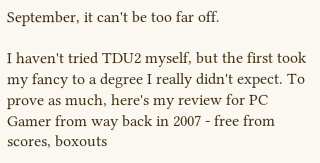September, it can't be too far off.

I haven't tried TDU2 myself, but the first took my fancy to a degree I really didn't expect. To prove as much, here's my review for PC Gamer from way back in 2007 - free from scores, boxouts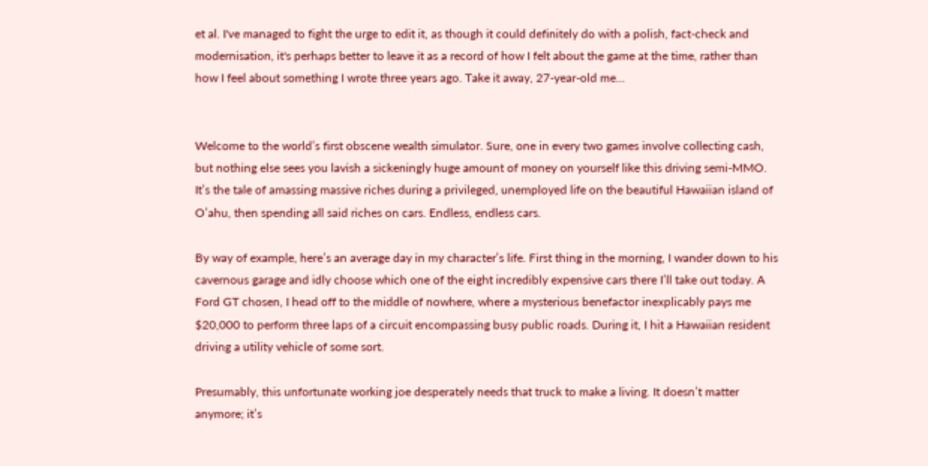et al. I've managed to fight the urge to edit it, as though it could definitely do with a polish, fact-check and modernisation, it's perhaps better to leave it as a record of how I felt about the game at the time, rather than how I feel about something I wrote three years ago. Take it away, 27-year-old me...


Welcome to the world’s first obscene wealth simulator. Sure, one in every two games involve collecting cash, but nothing else sees you lavish a sickeningly huge amount of money on yourself like this driving semi-MMO. It’s the tale of amassing massive riches during a privileged, unemployed life on the beautiful Hawaiian island of O’ahu, then spending all said riches on cars. Endless, endless cars.

By way of example, here’s an average day in my character’s life. First thing in the morning, I wander down to his cavernous garage and idly choose which one of the eight incredibly expensive cars there I’ll take out today. A Ford GT chosen, I head off to the middle of nowhere, where a mysterious benefactor inexplicably pays me $20,000 to perform three laps of a circuit encompassing busy public roads. During it, I hit a Hawaiian resident driving a utility vehicle of some sort.

Presumably, this unfortunate working joe desperately needs that truck to make a living. It doesn’t matter anymore; it’s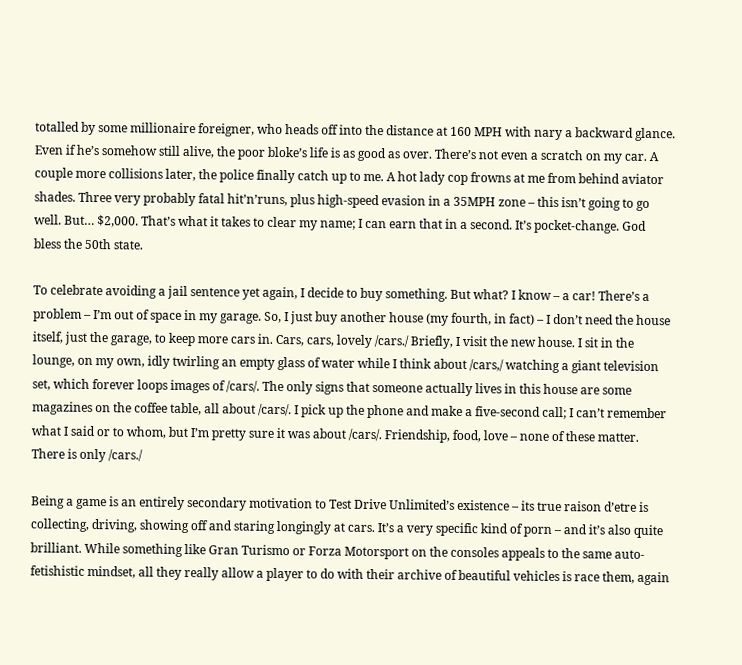totalled by some millionaire foreigner, who heads off into the distance at 160 MPH with nary a backward glance. Even if he’s somehow still alive, the poor bloke’s life is as good as over. There’s not even a scratch on my car. A couple more collisions later, the police finally catch up to me. A hot lady cop frowns at me from behind aviator shades. Three very probably fatal hit’n’runs, plus high-speed evasion in a 35MPH zone – this isn’t going to go well. But… $2,000. That’s what it takes to clear my name; I can earn that in a second. It’s pocket-change. God bless the 50th state.

To celebrate avoiding a jail sentence yet again, I decide to buy something. But what? I know – a car! There’s a problem – I’m out of space in my garage. So, I just buy another house (my fourth, in fact) – I don’t need the house itself, just the garage, to keep more cars in. Cars, cars, lovely /cars./ Briefly, I visit the new house. I sit in the lounge, on my own, idly twirling an empty glass of water while I think about /cars,/ watching a giant television set, which forever loops images of /cars/. The only signs that someone actually lives in this house are some magazines on the coffee table, all about /cars/. I pick up the phone and make a five-second call; I can’t remember what I said or to whom, but I’m pretty sure it was about /cars/. Friendship, food, love – none of these matter. There is only /cars./

Being a game is an entirely secondary motivation to Test Drive Unlimited’s existence – its true raison d’etre is collecting, driving, showing off and staring longingly at cars. It’s a very specific kind of porn – and it’s also quite brilliant. While something like Gran Turismo or Forza Motorsport on the consoles appeals to the same auto-fetishistic mindset, all they really allow a player to do with their archive of beautiful vehicles is race them, again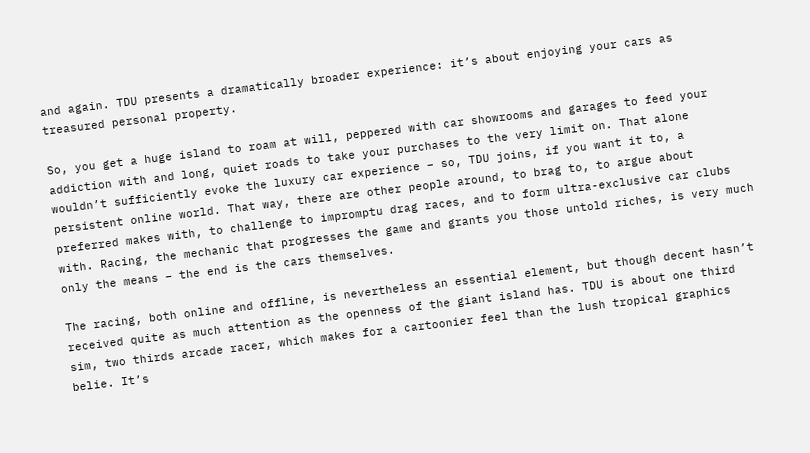and again. TDU presents a dramatically broader experience: it’s about enjoying your cars as treasured personal property.

So, you get a huge island to roam at will, peppered with car showrooms and garages to feed your addiction with and long, quiet roads to take your purchases to the very limit on. That alone wouldn’t sufficiently evoke the luxury car experience – so, TDU joins, if you want it to, a persistent online world. That way, there are other people around, to brag to, to argue about preferred makes with, to challenge to impromptu drag races, and to form ultra-exclusive car clubs with. Racing, the mechanic that progresses the game and grants you those untold riches, is very much only the means – the end is the cars themselves.

The racing, both online and offline, is nevertheless an essential element, but though decent hasn’t received quite as much attention as the openness of the giant island has. TDU is about one third sim, two thirds arcade racer, which makes for a cartoonier feel than the lush tropical graphics belie. It’s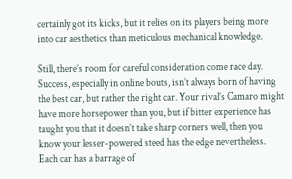certainly got its kicks, but it relies on its players being more into car aesthetics than meticulous mechanical knowledge.

Still, there’s room for careful consideration come race day. Success, especially in online bouts, isn’t always born of having the best car, but rather the right car. Your rival’s Camaro might have more horsepower than you, but if bitter experience has taught you that it doesn’t take sharp corners well, then you know your lesser-powered steed has the edge nevertheless. Each car has a barrage of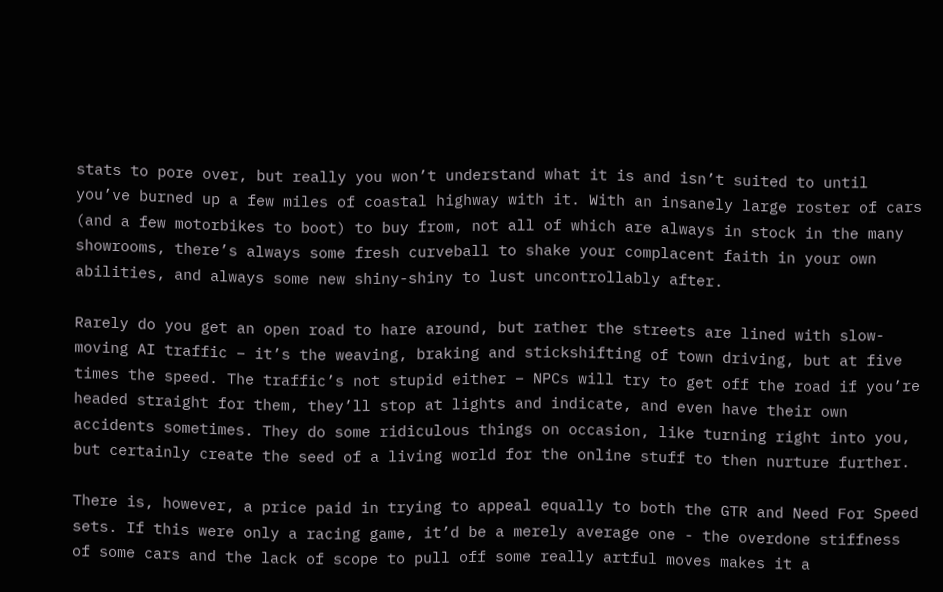stats to pore over, but really you won’t understand what it is and isn’t suited to until you’ve burned up a few miles of coastal highway with it. With an insanely large roster of cars (and a few motorbikes to boot) to buy from, not all of which are always in stock in the many showrooms, there’s always some fresh curveball to shake your complacent faith in your own abilities, and always some new shiny-shiny to lust uncontrollably after.

Rarely do you get an open road to hare around, but rather the streets are lined with slow-moving AI traffic – it’s the weaving, braking and stickshifting of town driving, but at five times the speed. The traffic’s not stupid either – NPCs will try to get off the road if you’re headed straight for them, they’ll stop at lights and indicate, and even have their own accidents sometimes. They do some ridiculous things on occasion, like turning right into you, but certainly create the seed of a living world for the online stuff to then nurture further.

There is, however, a price paid in trying to appeal equally to both the GTR and Need For Speed sets. If this were only a racing game, it’d be a merely average one - the overdone stiffness of some cars and the lack of scope to pull off some really artful moves makes it a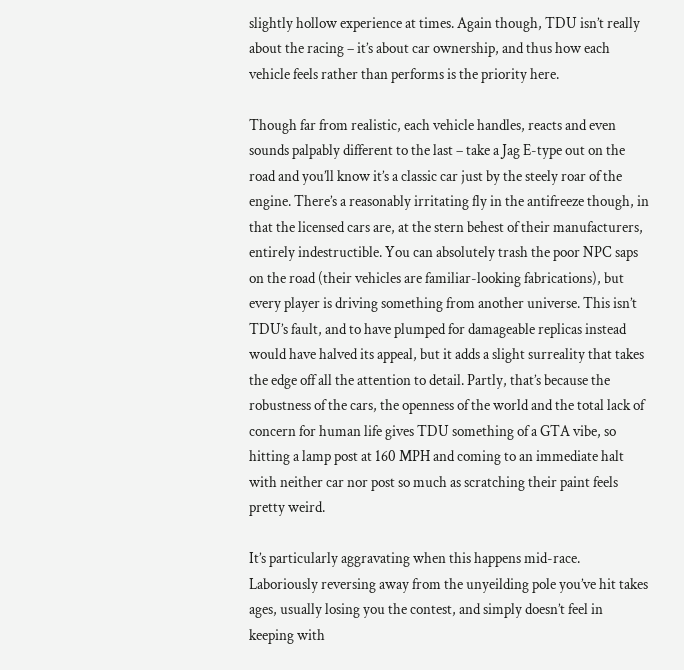slightly hollow experience at times. Again though, TDU isn’t really about the racing – it’s about car ownership, and thus how each vehicle feels rather than performs is the priority here.

Though far from realistic, each vehicle handles, reacts and even sounds palpably different to the last – take a Jag E-type out on the road and you’ll know it’s a classic car just by the steely roar of the engine. There’s a reasonably irritating fly in the antifreeze though, in that the licensed cars are, at the stern behest of their manufacturers, entirely indestructible. You can absolutely trash the poor NPC saps on the road (their vehicles are familiar-looking fabrications), but every player is driving something from another universe. This isn’t TDU’s fault, and to have plumped for damageable replicas instead would have halved its appeal, but it adds a slight surreality that takes the edge off all the attention to detail. Partly, that’s because the robustness of the cars, the openness of the world and the total lack of concern for human life gives TDU something of a GTA vibe, so hitting a lamp post at 160 MPH and coming to an immediate halt with neither car nor post so much as scratching their paint feels pretty weird.

It’s particularly aggravating when this happens mid-race. Laboriously reversing away from the unyeilding pole you’ve hit takes ages, usually losing you the contest, and simply doesn’t feel in keeping with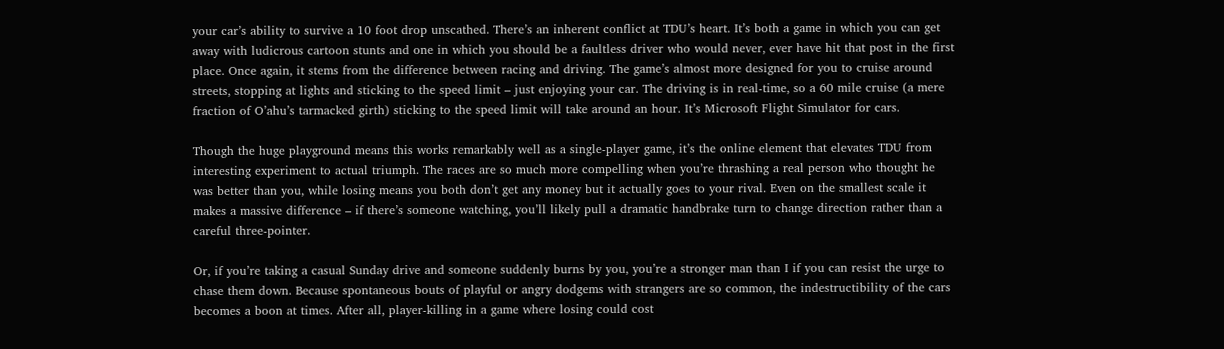your car’s ability to survive a 10 foot drop unscathed. There’s an inherent conflict at TDU’s heart. It’s both a game in which you can get away with ludicrous cartoon stunts and one in which you should be a faultless driver who would never, ever have hit that post in the first place. Once again, it stems from the difference between racing and driving. The game’s almost more designed for you to cruise around streets, stopping at lights and sticking to the speed limit – just enjoying your car. The driving is in real-time, so a 60 mile cruise (a mere fraction of O’ahu’s tarmacked girth) sticking to the speed limit will take around an hour. It’s Microsoft Flight Simulator for cars.

Though the huge playground means this works remarkably well as a single-player game, it’s the online element that elevates TDU from interesting experiment to actual triumph. The races are so much more compelling when you’re thrashing a real person who thought he was better than you, while losing means you both don’t get any money but it actually goes to your rival. Even on the smallest scale it makes a massive difference – if there’s someone watching, you’ll likely pull a dramatic handbrake turn to change direction rather than a careful three-pointer.

Or, if you’re taking a casual Sunday drive and someone suddenly burns by you, you’re a stronger man than I if you can resist the urge to chase them down. Because spontaneous bouts of playful or angry dodgems with strangers are so common, the indestructibility of the cars becomes a boon at times. After all, player-killing in a game where losing could cost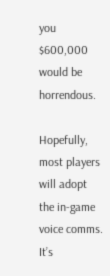you $600,000 would be horrendous.

Hopefully, most players will adopt the in-game voice comms. It’s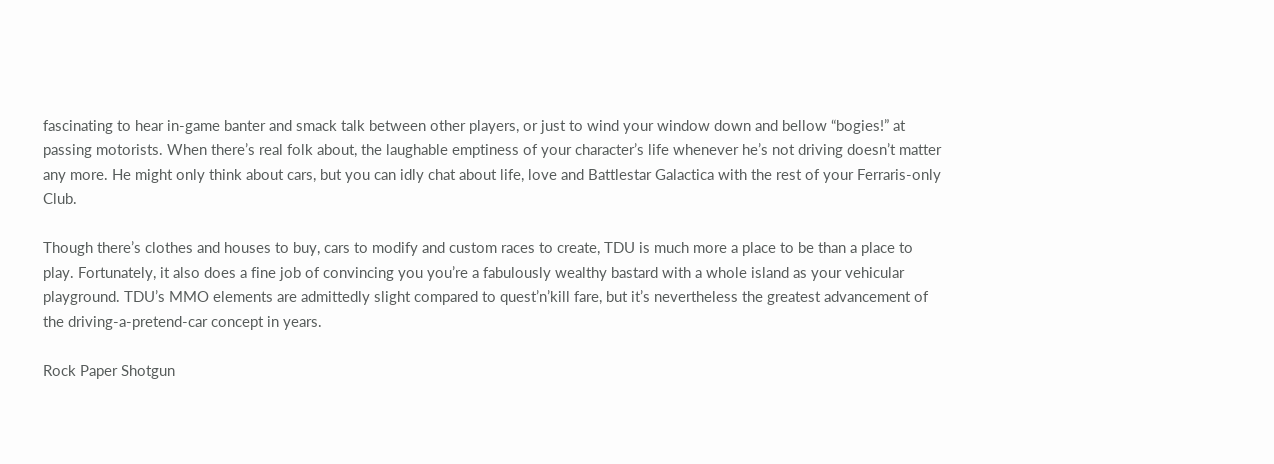fascinating to hear in-game banter and smack talk between other players, or just to wind your window down and bellow “bogies!” at passing motorists. When there’s real folk about, the laughable emptiness of your character’s life whenever he’s not driving doesn’t matter any more. He might only think about cars, but you can idly chat about life, love and Battlestar Galactica with the rest of your Ferraris-only Club.

Though there’s clothes and houses to buy, cars to modify and custom races to create, TDU is much more a place to be than a place to play. Fortunately, it also does a fine job of convincing you you’re a fabulously wealthy bastard with a whole island as your vehicular playground. TDU’s MMO elements are admittedly slight compared to quest’n’kill fare, but it’s nevertheless the greatest advancement of the driving-a-pretend-car concept in years.

Rock Paper Shotgun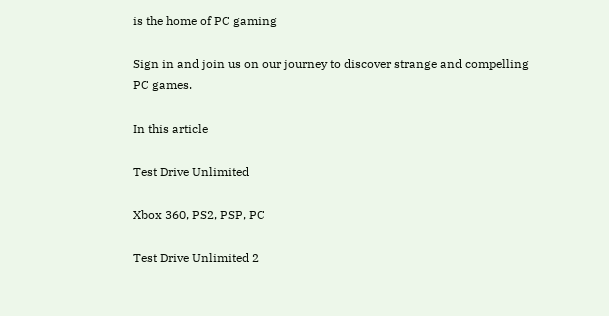is the home of PC gaming

Sign in and join us on our journey to discover strange and compelling PC games.

In this article

Test Drive Unlimited

Xbox 360, PS2, PSP, PC

Test Drive Unlimited 2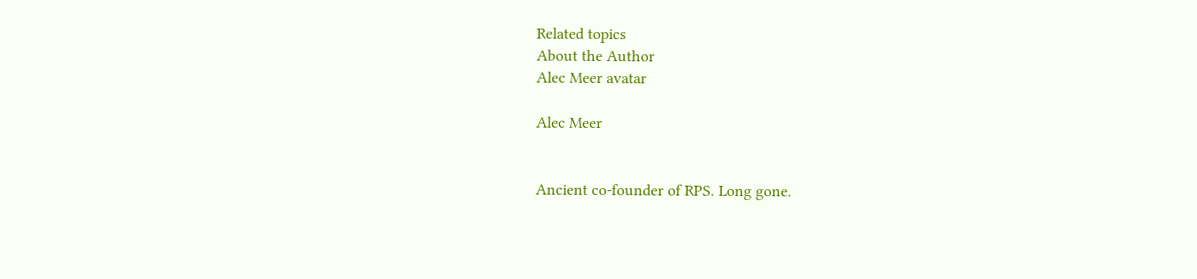Related topics
About the Author
Alec Meer avatar

Alec Meer


Ancient co-founder of RPS. Long gone.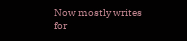Now mostly writes for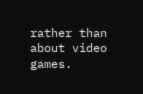rather than about video games.